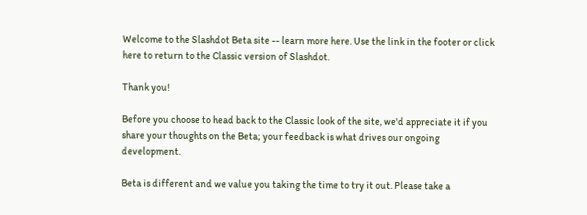Welcome to the Slashdot Beta site -- learn more here. Use the link in the footer or click here to return to the Classic version of Slashdot.

Thank you!

Before you choose to head back to the Classic look of the site, we'd appreciate it if you share your thoughts on the Beta; your feedback is what drives our ongoing development.

Beta is different and we value you taking the time to try it out. Please take a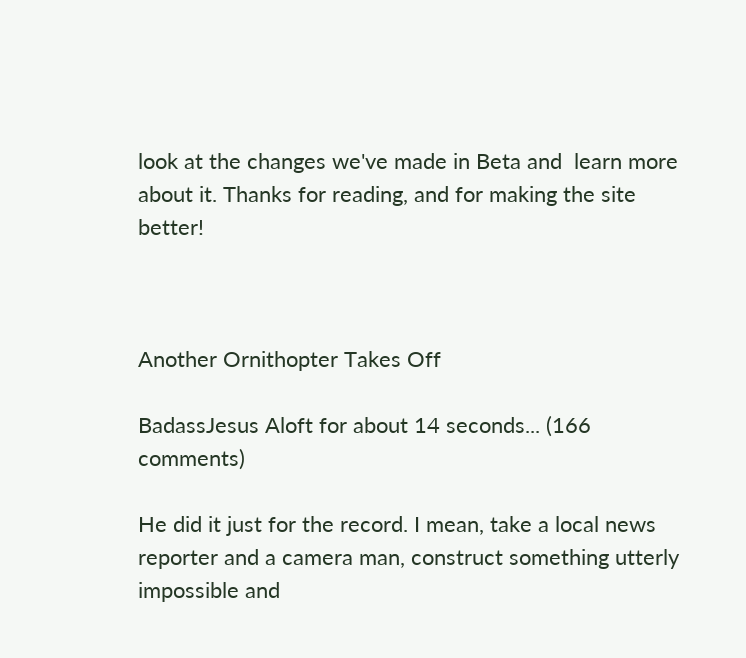look at the changes we've made in Beta and  learn more about it. Thanks for reading, and for making the site better!



Another Ornithopter Takes Off

BadassJesus Aloft for about 14 seconds... (166 comments)

He did it just for the record. I mean, take a local news reporter and a camera man, construct something utterly impossible and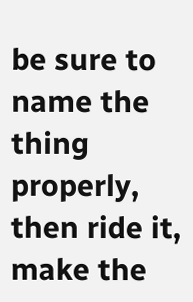be sure to name the thing properly, then ride it, make the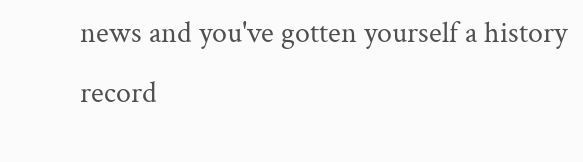news and you've gotten yourself a history record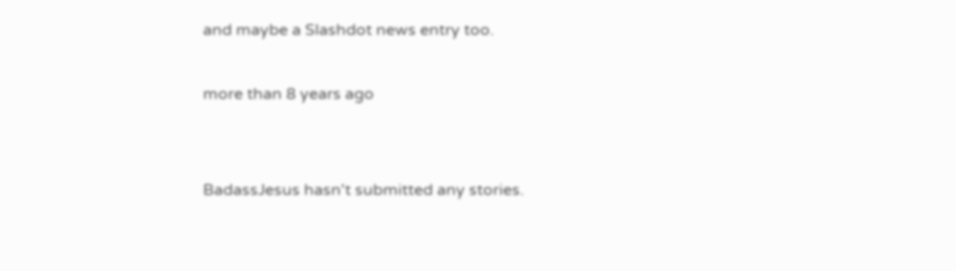and maybe a Slashdot news entry too.

more than 8 years ago


BadassJesus hasn't submitted any stories.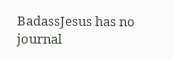BadassJesus has no journal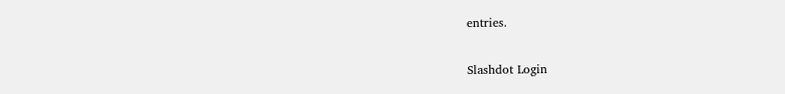entries.

Slashdot Login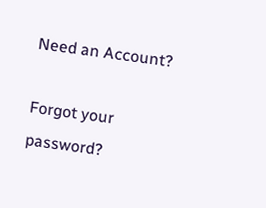Need an Account?

Forgot your password?